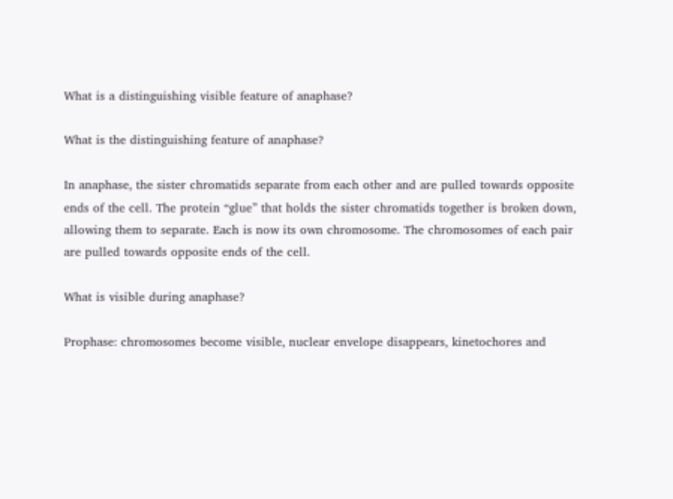What is a distinguishing visible feature of anaphase?

What is the distinguishing feature of anaphase?

In anaphase, the sister chromatids separate from each other and are pulled towards opposite ends of the cell. The protein “glue” that holds the sister chromatids together is broken down, allowing them to separate. Each is now its own chromosome. The chromosomes of each pair are pulled towards opposite ends of the cell.

What is visible during anaphase?

Prophase: chromosomes become visible, nuclear envelope disappears, kinetochores and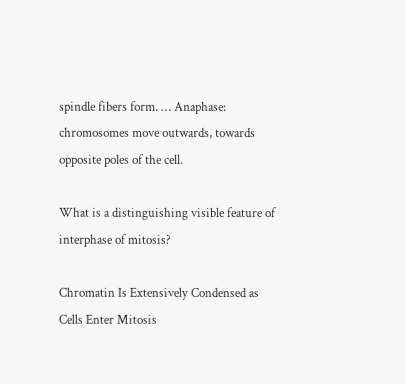spindle fibers form. … Anaphase: chromosomes move outwards, towards opposite poles of the cell.

What is a distinguishing visible feature of interphase of mitosis?

Chromatin Is Extensively Condensed as Cells Enter Mitosis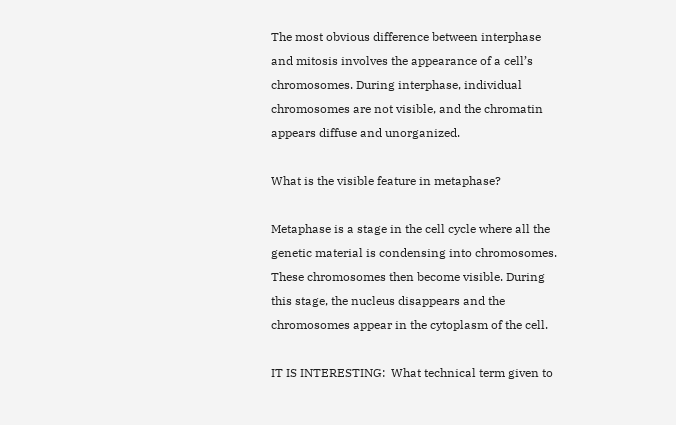The most obvious difference between interphase and mitosis involves the appearance of a cell’s chromosomes. During interphase, individual chromosomes are not visible, and the chromatin appears diffuse and unorganized.

What is the visible feature in metaphase?

Metaphase is a stage in the cell cycle where all the genetic material is condensing into chromosomes. These chromosomes then become visible. During this stage, the nucleus disappears and the chromosomes appear in the cytoplasm of the cell.

IT IS INTERESTING:  What technical term given to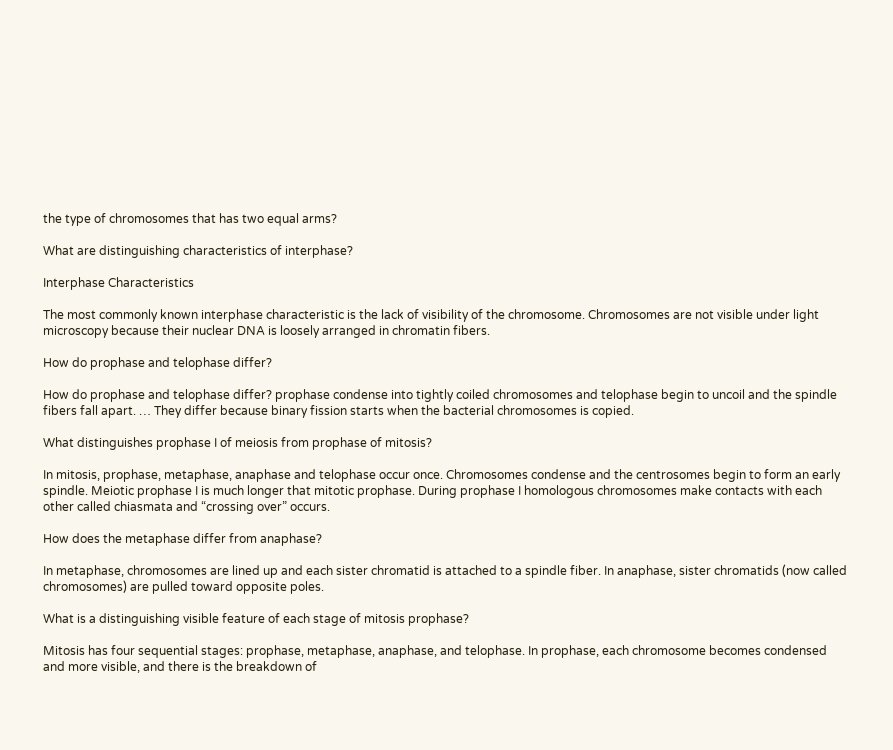the type of chromosomes that has two equal arms?

What are distinguishing characteristics of interphase?

Interphase Characteristics

The most commonly known interphase characteristic is the lack of visibility of the chromosome. Chromosomes are not visible under light microscopy because their nuclear DNA is loosely arranged in chromatin fibers.

How do prophase and telophase differ?

How do prophase and telophase differ? prophase condense into tightly coiled chromosomes and telophase begin to uncoil and the spindle fibers fall apart. … They differ because binary fission starts when the bacterial chromosomes is copied.

What distinguishes prophase I of meiosis from prophase of mitosis?

In mitosis, prophase, metaphase, anaphase and telophase occur once. Chromosomes condense and the centrosomes begin to form an early spindle. Meiotic prophase I is much longer that mitotic prophase. During prophase I homologous chromosomes make contacts with each other called chiasmata and “crossing over” occurs.

How does the metaphase differ from anaphase?

In metaphase, chromosomes are lined up and each sister chromatid is attached to a spindle fiber. In anaphase, sister chromatids (now called chromosomes) are pulled toward opposite poles.

What is a distinguishing visible feature of each stage of mitosis prophase?

Mitosis has four sequential stages: prophase, metaphase, anaphase, and telophase. In prophase, each chromosome becomes condensed and more visible, and there is the breakdown of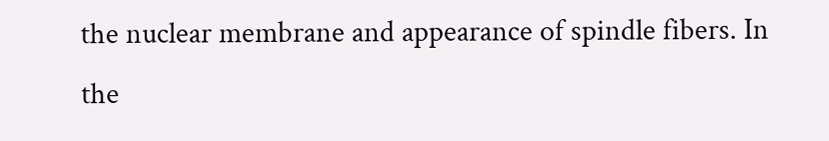the nuclear membrane and appearance of spindle fibers. In the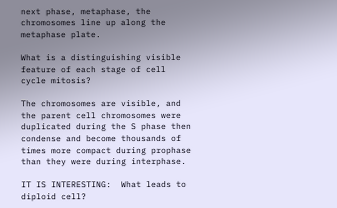next phase, metaphase, the chromosomes line up along the metaphase plate.

What is a distinguishing visible feature of each stage of cell cycle mitosis?

The chromosomes are visible, and the parent cell chromosomes were duplicated during the S phase then condense and become thousands of times more compact during prophase than they were during interphase.

IT IS INTERESTING:  What leads to diploid cell?